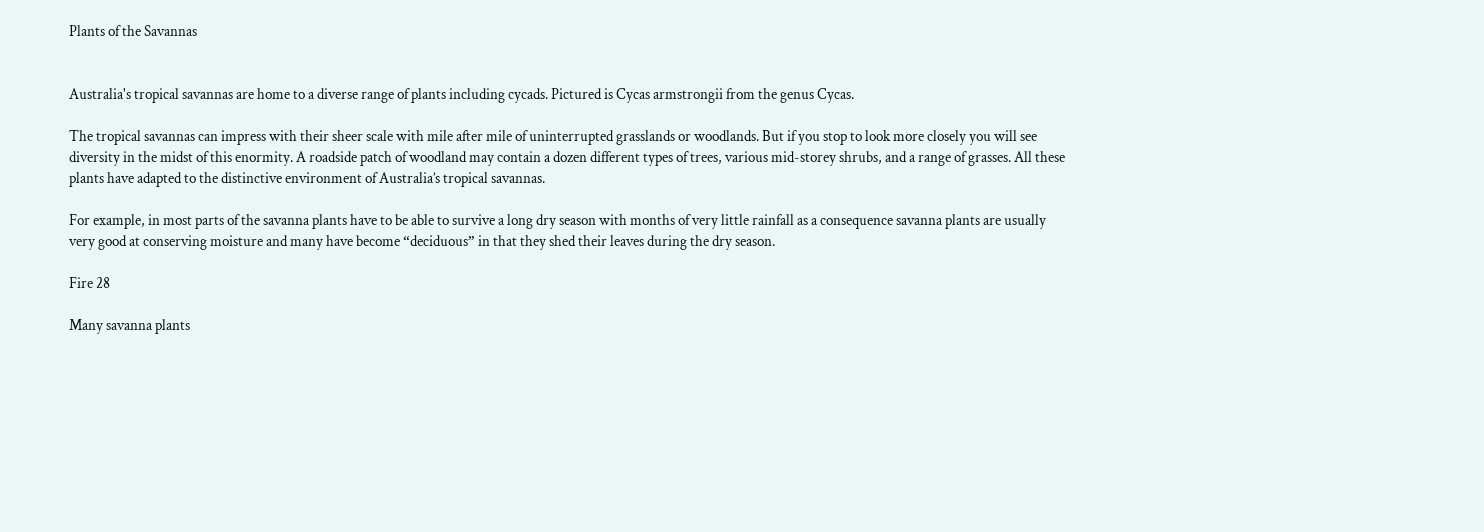Plants of the Savannas


Australia's tropical savannas are home to a diverse range of plants including cycads. Pictured is Cycas armstrongii from the genus Cycas.

The tropical savannas can impress with their sheer scale with mile after mile of uninterrupted grasslands or woodlands. But if you stop to look more closely you will see diversity in the midst of this enormity. A roadside patch of woodland may contain a dozen different types of trees, various mid-storey shrubs, and a range of grasses. All these plants have adapted to the distinctive environment of Australia’s tropical savannas.

For example, in most parts of the savanna plants have to be able to survive a long dry season with months of very little rainfall as a consequence savanna plants are usually very good at conserving moisture and many have become “deciduous” in that they shed their leaves during the dry season.

Fire 28

Many savanna plants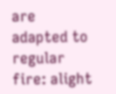are adapted to regular fire: alight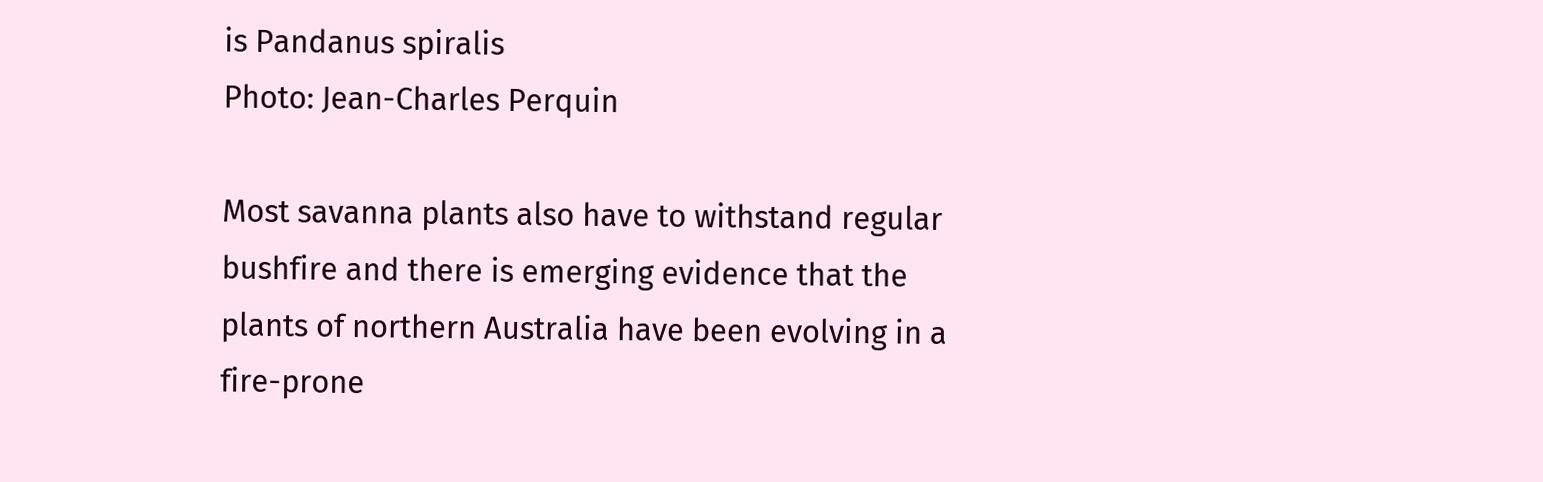is Pandanus spiralis
Photo: Jean-Charles Perquin

Most savanna plants also have to withstand regular bushfire and there is emerging evidence that the plants of northern Australia have been evolving in a fire-prone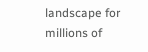landscape for millions of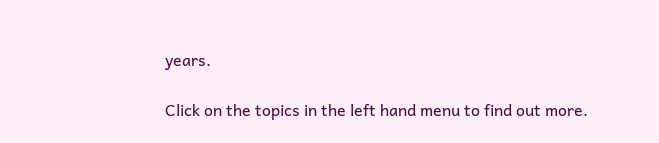years.

Click on the topics in the left hand menu to find out more.